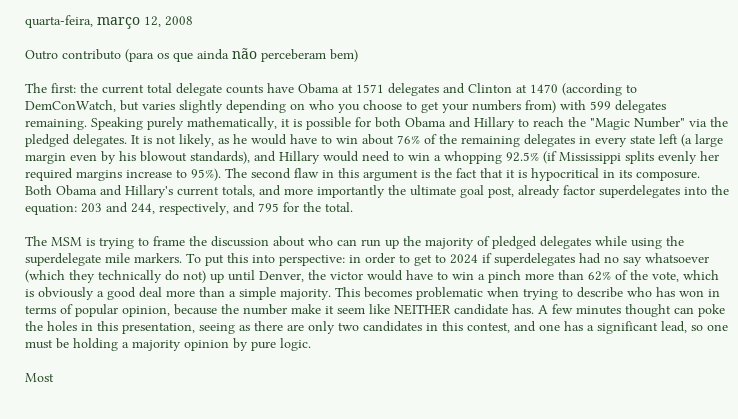quarta-feira, março 12, 2008

Outro contributo (para os que ainda não perceberam bem)

The first: the current total delegate counts have Obama at 1571 delegates and Clinton at 1470 (according to DemConWatch, but varies slightly depending on who you choose to get your numbers from) with 599 delegates remaining. Speaking purely mathematically, it is possible for both Obama and Hillary to reach the "Magic Number" via the pledged delegates. It is not likely, as he would have to win about 76% of the remaining delegates in every state left (a large margin even by his blowout standards), and Hillary would need to win a whopping 92.5% (if Mississippi splits evenly her required margins increase to 95%). The second flaw in this argument is the fact that it is hypocritical in its composure. Both Obama and Hillary's current totals, and more importantly the ultimate goal post, already factor superdelegates into the equation: 203 and 244, respectively, and 795 for the total.

The MSM is trying to frame the discussion about who can run up the majority of pledged delegates while using the superdelegate mile markers. To put this into perspective: in order to get to 2024 if superdelegates had no say whatsoever (which they technically do not) up until Denver, the victor would have to win a pinch more than 62% of the vote, which is obviously a good deal more than a simple majority. This becomes problematic when trying to describe who has won in terms of popular opinion, because the number make it seem like NEITHER candidate has. A few minutes thought can poke the holes in this presentation, seeing as there are only two candidates in this contest, and one has a significant lead, so one must be holding a majority opinion by pure logic.

Most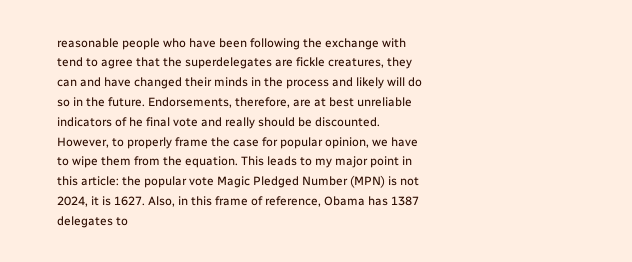reasonable people who have been following the exchange with tend to agree that the superdelegates are fickle creatures, they can and have changed their minds in the process and likely will do so in the future. Endorsements, therefore, are at best unreliable indicators of he final vote and really should be discounted. However, to properly frame the case for popular opinion, we have to wipe them from the equation. This leads to my major point in this article: the popular vote Magic Pledged Number (MPN) is not 2024, it is 1627. Also, in this frame of reference, Obama has 1387 delegates to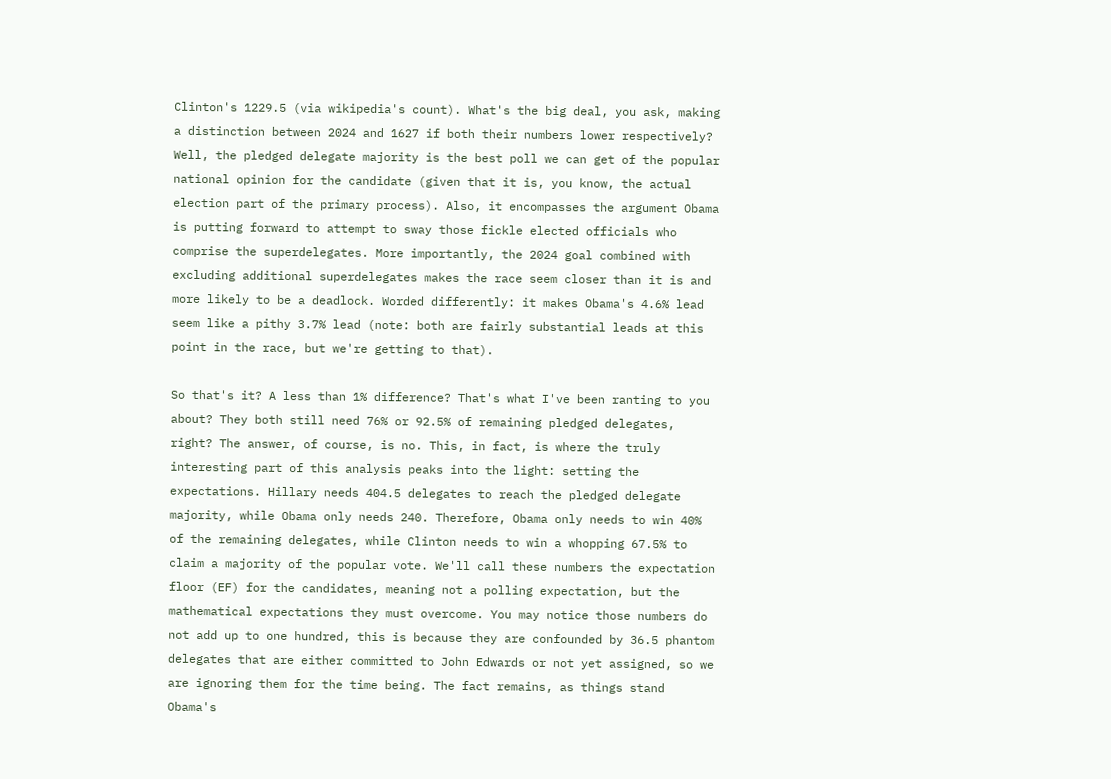Clinton's 1229.5 (via wikipedia's count). What's the big deal, you ask, making a distinction between 2024 and 1627 if both their numbers lower respectively? Well, the pledged delegate majority is the best poll we can get of the popular national opinion for the candidate (given that it is, you know, the actual election part of the primary process). Also, it encompasses the argument Obama is putting forward to attempt to sway those fickle elected officials who comprise the superdelegates. More importantly, the 2024 goal combined with excluding additional superdelegates makes the race seem closer than it is and more likely to be a deadlock. Worded differently: it makes Obama's 4.6% lead seem like a pithy 3.7% lead (note: both are fairly substantial leads at this point in the race, but we're getting to that).

So that's it? A less than 1% difference? That's what I've been ranting to you about? They both still need 76% or 92.5% of remaining pledged delegates, right? The answer, of course, is no. This, in fact, is where the truly interesting part of this analysis peaks into the light: setting the expectations. Hillary needs 404.5 delegates to reach the pledged delegate majority, while Obama only needs 240. Therefore, Obama only needs to win 40% of the remaining delegates, while Clinton needs to win a whopping 67.5% to claim a majority of the popular vote. We'll call these numbers the expectation floor (EF) for the candidates, meaning not a polling expectation, but the mathematical expectations they must overcome. You may notice those numbers do not add up to one hundred, this is because they are confounded by 36.5 phantom delegates that are either committed to John Edwards or not yet assigned, so we are ignoring them for the time being. The fact remains, as things stand Obama's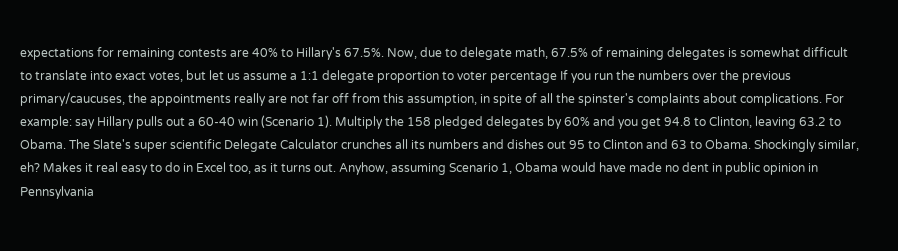expectations for remaining contests are 40% to Hillary's 67.5%. Now, due to delegate math, 67.5% of remaining delegates is somewhat difficult to translate into exact votes, but let us assume a 1:1 delegate proportion to voter percentage If you run the numbers over the previous primary/caucuses, the appointments really are not far off from this assumption, in spite of all the spinster's complaints about complications. For example: say Hillary pulls out a 60-40 win (Scenario 1). Multiply the 158 pledged delegates by 60% and you get 94.8 to Clinton, leaving 63.2 to Obama. The Slate's super scientific Delegate Calculator crunches all its numbers and dishes out 95 to Clinton and 63 to Obama. Shockingly similar, eh? Makes it real easy to do in Excel too, as it turns out. Anyhow, assuming Scenario 1, Obama would have made no dent in public opinion in Pennsylvania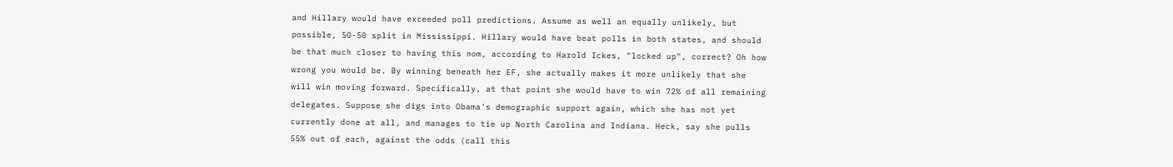and Hillary would have exceeded poll predictions. Assume as well an equally unlikely, but possible, 50-50 split in Mississippi. Hillary would have beat polls in both states, and should be that much closer to having this nom, according to Harold Ickes, "locked up", correct? Oh how wrong you would be. By winning beneath her EF, she actually makes it more unlikely that she will win moving forward. Specifically, at that point she would have to win 72% of all remaining delegates. Suppose she digs into Obama's demographic support again, which she has not yet currently done at all, and manages to tie up North Carolina and Indiana. Heck, say she pulls 55% out of each, against the odds (call this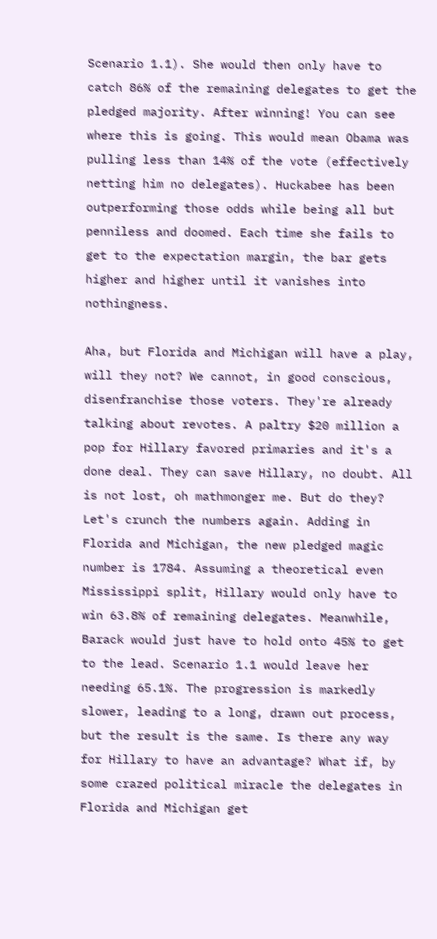Scenario 1.1). She would then only have to catch 86% of the remaining delegates to get the pledged majority. After winning! You can see where this is going. This would mean Obama was pulling less than 14% of the vote (effectively netting him no delegates). Huckabee has been outperforming those odds while being all but penniless and doomed. Each time she fails to get to the expectation margin, the bar gets higher and higher until it vanishes into nothingness.

Aha, but Florida and Michigan will have a play, will they not? We cannot, in good conscious, disenfranchise those voters. They're already talking about revotes. A paltry $20 million a pop for Hillary favored primaries and it's a done deal. They can save Hillary, no doubt. All is not lost, oh mathmonger me. But do they? Let's crunch the numbers again. Adding in Florida and Michigan, the new pledged magic number is 1784. Assuming a theoretical even Mississippi split, Hillary would only have to win 63.8% of remaining delegates. Meanwhile, Barack would just have to hold onto 45% to get to the lead. Scenario 1.1 would leave her needing 65.1%. The progression is markedly slower, leading to a long, drawn out process, but the result is the same. Is there any way for Hillary to have an advantage? What if, by some crazed political miracle the delegates in Florida and Michigan get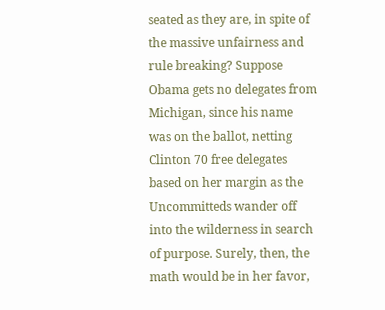seated as they are, in spite of the massive unfairness and rule breaking? Suppose Obama gets no delegates from Michigan, since his name was on the ballot, netting Clinton 70 free delegates based on her margin as the Uncommitteds wander off into the wilderness in search of purpose. Surely, then, the math would be in her favor,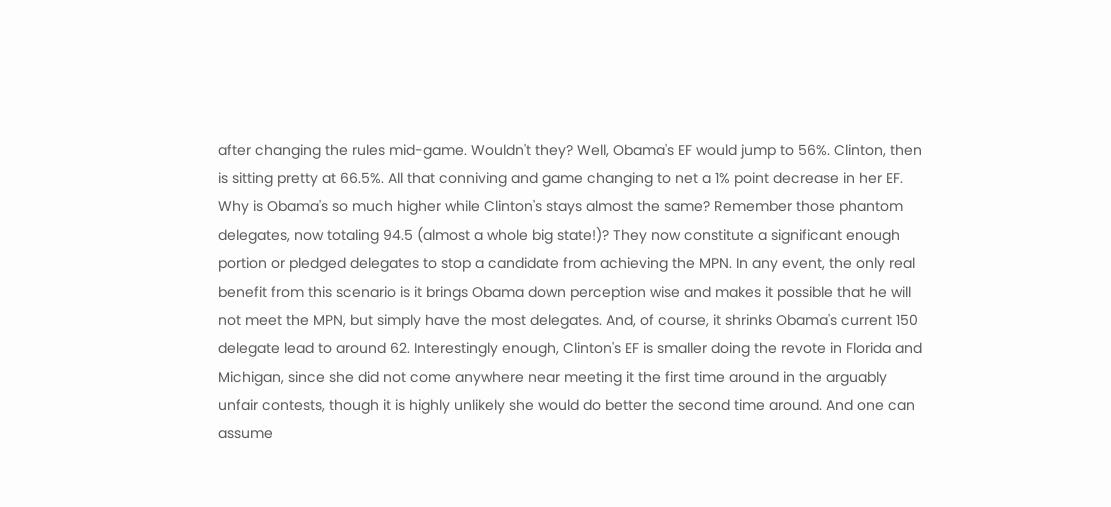after changing the rules mid-game. Wouldn't they? Well, Obama's EF would jump to 56%. Clinton, then is sitting pretty at 66.5%. All that conniving and game changing to net a 1% point decrease in her EF. Why is Obama's so much higher while Clinton's stays almost the same? Remember those phantom delegates, now totaling 94.5 (almost a whole big state!)? They now constitute a significant enough portion or pledged delegates to stop a candidate from achieving the MPN. In any event, the only real benefit from this scenario is it brings Obama down perception wise and makes it possible that he will not meet the MPN, but simply have the most delegates. And, of course, it shrinks Obama's current 150 delegate lead to around 62. Interestingly enough, Clinton's EF is smaller doing the revote in Florida and Michigan, since she did not come anywhere near meeting it the first time around in the arguably unfair contests, though it is highly unlikely she would do better the second time around. And one can assume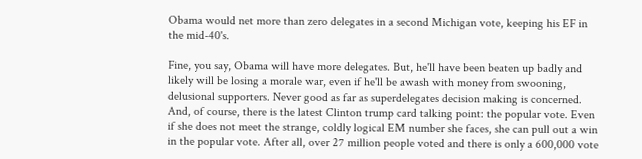Obama would net more than zero delegates in a second Michigan vote, keeping his EF in the mid-40's.

Fine, you say, Obama will have more delegates. But, he'll have been beaten up badly and likely will be losing a morale war, even if he'll be awash with money from swooning, delusional supporters. Never good as far as superdelegates decision making is concerned. And, of course, there is the latest Clinton trump card talking point: the popular vote. Even if she does not meet the strange, coldly logical EM number she faces, she can pull out a win in the popular vote. After all, over 27 million people voted and there is only a 600,000 vote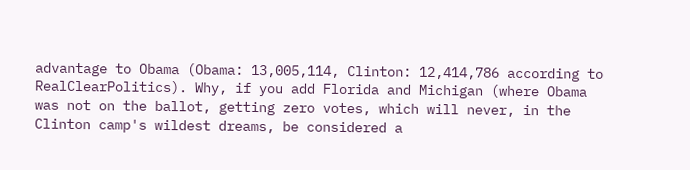advantage to Obama (Obama: 13,005,114, Clinton: 12,414,786 according to RealClearPolitics). Why, if you add Florida and Michigan (where Obama was not on the ballot, getting zero votes, which will never, in the Clinton camp's wildest dreams, be considered a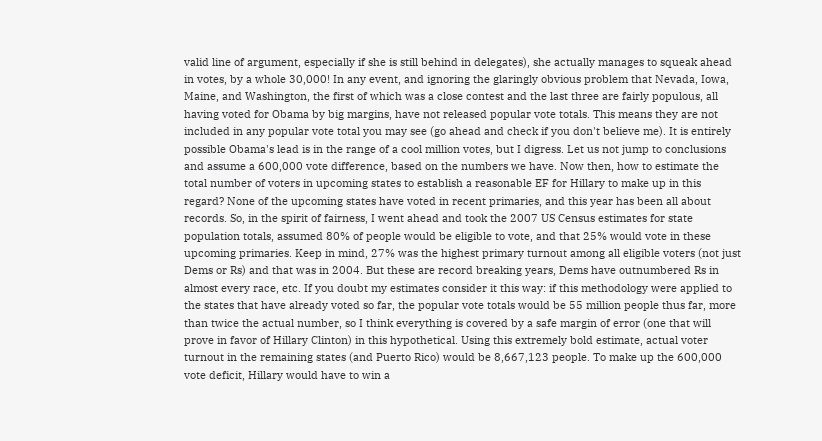valid line of argument, especially if she is still behind in delegates), she actually manages to squeak ahead in votes, by a whole 30,000! In any event, and ignoring the glaringly obvious problem that Nevada, Iowa, Maine, and Washington, the first of which was a close contest and the last three are fairly populous, all having voted for Obama by big margins, have not released popular vote totals. This means they are not included in any popular vote total you may see (go ahead and check if you don't believe me). It is entirely possible Obama's lead is in the range of a cool million votes, but I digress. Let us not jump to conclusions and assume a 600,000 vote difference, based on the numbers we have. Now then, how to estimate the total number of voters in upcoming states to establish a reasonable EF for Hillary to make up in this regard? None of the upcoming states have voted in recent primaries, and this year has been all about records. So, in the spirit of fairness, I went ahead and took the 2007 US Census estimates for state population totals, assumed 80% of people would be eligible to vote, and that 25% would vote in these upcoming primaries. Keep in mind, 27% was the highest primary turnout among all eligible voters (not just Dems or Rs) and that was in 2004. But these are record breaking years, Dems have outnumbered Rs in almost every race, etc. If you doubt my estimates consider it this way: if this methodology were applied to the states that have already voted so far, the popular vote totals would be 55 million people thus far, more than twice the actual number, so I think everything is covered by a safe margin of error (one that will prove in favor of Hillary Clinton) in this hypothetical. Using this extremely bold estimate, actual voter turnout in the remaining states (and Puerto Rico) would be 8,667,123 people. To make up the 600,000 vote deficit, Hillary would have to win a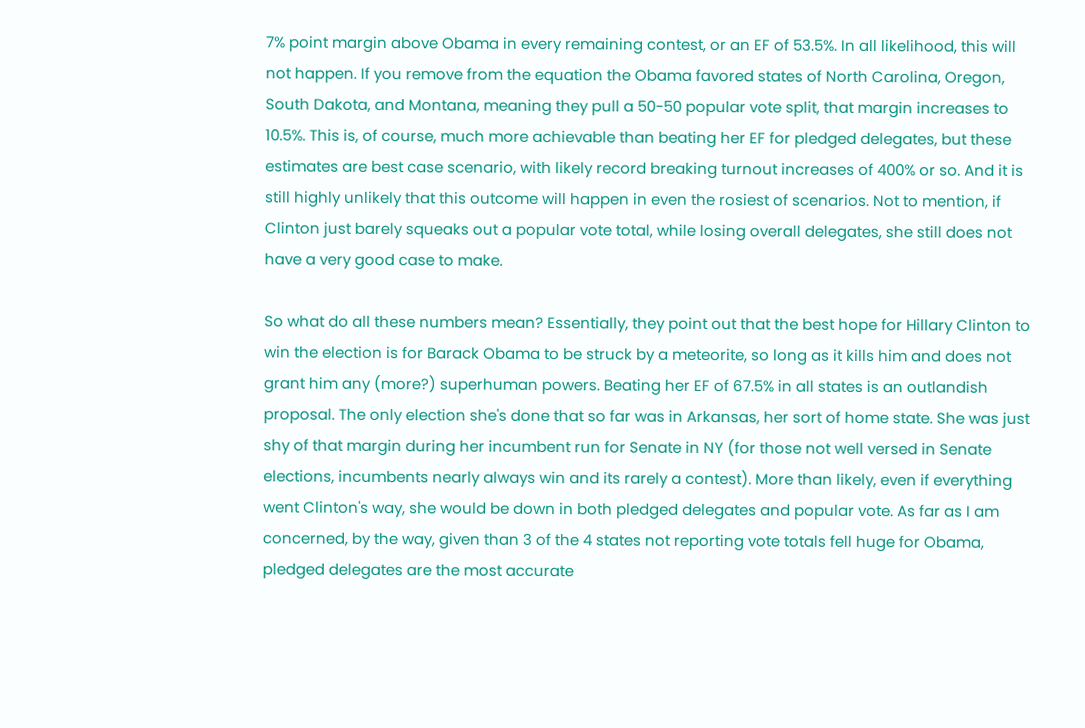7% point margin above Obama in every remaining contest, or an EF of 53.5%. In all likelihood, this will not happen. If you remove from the equation the Obama favored states of North Carolina, Oregon, South Dakota, and Montana, meaning they pull a 50-50 popular vote split, that margin increases to 10.5%. This is, of course, much more achievable than beating her EF for pledged delegates, but these estimates are best case scenario, with likely record breaking turnout increases of 400% or so. And it is still highly unlikely that this outcome will happen in even the rosiest of scenarios. Not to mention, if Clinton just barely squeaks out a popular vote total, while losing overall delegates, she still does not have a very good case to make.

So what do all these numbers mean? Essentially, they point out that the best hope for Hillary Clinton to win the election is for Barack Obama to be struck by a meteorite, so long as it kills him and does not grant him any (more?) superhuman powers. Beating her EF of 67.5% in all states is an outlandish proposal. The only election she's done that so far was in Arkansas, her sort of home state. She was just shy of that margin during her incumbent run for Senate in NY (for those not well versed in Senate elections, incumbents nearly always win and its rarely a contest). More than likely, even if everything went Clinton's way, she would be down in both pledged delegates and popular vote. As far as I am concerned, by the way, given than 3 of the 4 states not reporting vote totals fell huge for Obama, pledged delegates are the most accurate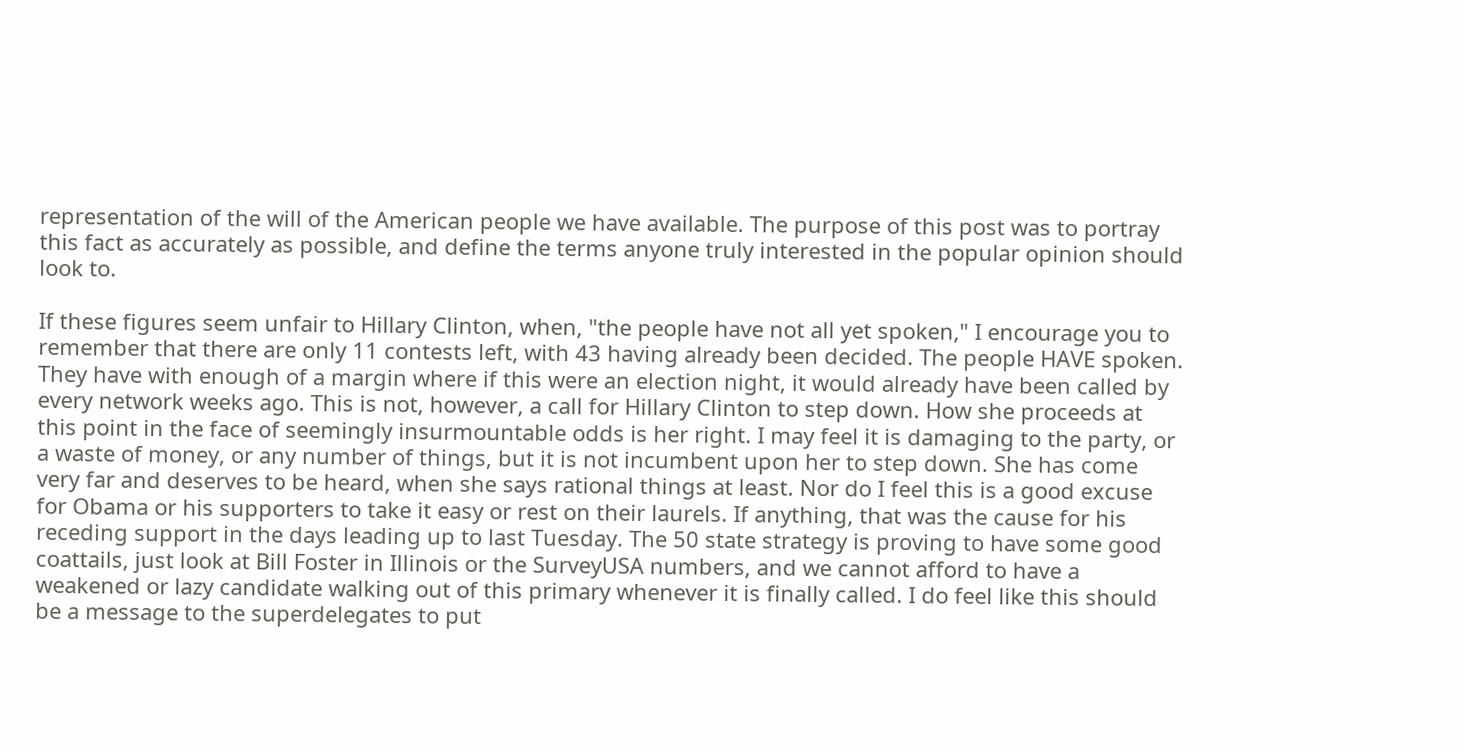representation of the will of the American people we have available. The purpose of this post was to portray this fact as accurately as possible, and define the terms anyone truly interested in the popular opinion should look to.

If these figures seem unfair to Hillary Clinton, when, "the people have not all yet spoken," I encourage you to remember that there are only 11 contests left, with 43 having already been decided. The people HAVE spoken. They have with enough of a margin where if this were an election night, it would already have been called by every network weeks ago. This is not, however, a call for Hillary Clinton to step down. How she proceeds at this point in the face of seemingly insurmountable odds is her right. I may feel it is damaging to the party, or a waste of money, or any number of things, but it is not incumbent upon her to step down. She has come very far and deserves to be heard, when she says rational things at least. Nor do I feel this is a good excuse for Obama or his supporters to take it easy or rest on their laurels. If anything, that was the cause for his receding support in the days leading up to last Tuesday. The 50 state strategy is proving to have some good coattails, just look at Bill Foster in Illinois or the SurveyUSA numbers, and we cannot afford to have a weakened or lazy candidate walking out of this primary whenever it is finally called. I do feel like this should be a message to the superdelegates to put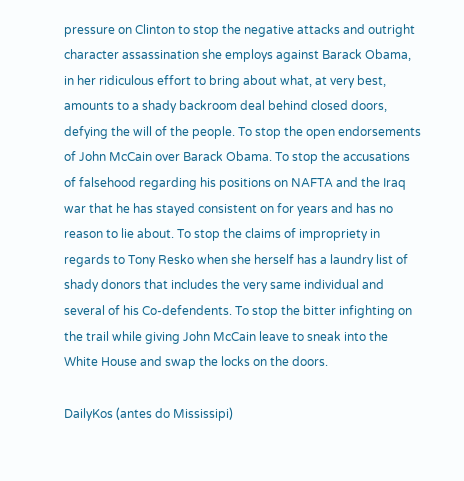pressure on Clinton to stop the negative attacks and outright character assassination she employs against Barack Obama, in her ridiculous effort to bring about what, at very best, amounts to a shady backroom deal behind closed doors, defying the will of the people. To stop the open endorsements of John McCain over Barack Obama. To stop the accusations of falsehood regarding his positions on NAFTA and the Iraq war that he has stayed consistent on for years and has no reason to lie about. To stop the claims of impropriety in regards to Tony Resko when she herself has a laundry list of shady donors that includes the very same individual and several of his Co-defendents. To stop the bitter infighting on the trail while giving John McCain leave to sneak into the White House and swap the locks on the doors.

DailyKos (antes do Mississipi)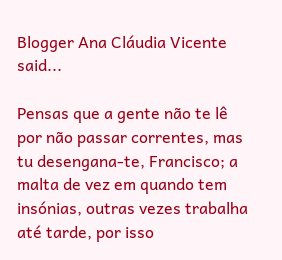Blogger Ana Cláudia Vicente said...

Pensas que a gente não te lê por não passar correntes, mas tu desengana-te, Francisco; a malta de vez em quando tem insónias, outras vezes trabalha até tarde, por isso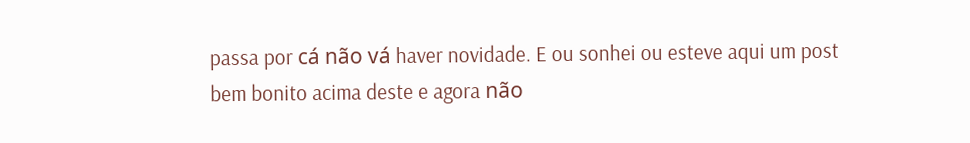passa por cá não vá haver novidade. E ou sonhei ou esteve aqui um post bem bonito acima deste e agora não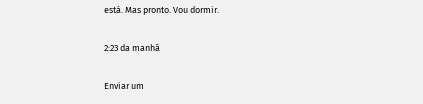está. Mas pronto. Vou dormir.

2:23 da manhã

Enviar um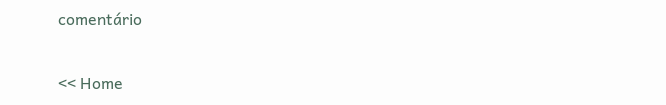comentário

<< Home